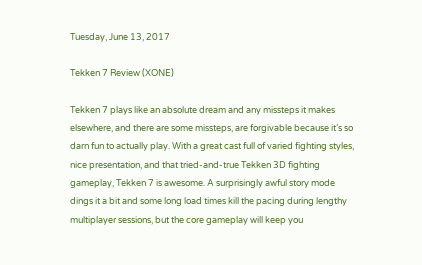Tuesday, June 13, 2017

Tekken 7 Review (XONE)

Tekken 7 plays like an absolute dream and any missteps it makes elsewhere, and there are some missteps, are forgivable because it’s so darn fun to actually play. With a great cast full of varied fighting styles, nice presentation, and that tried-and-true Tekken 3D fighting gameplay, Tekken 7 is awesome. A surprisingly awful story mode  dings it a bit and some long load times kill the pacing during lengthy multiplayer sessions, but the core gameplay will keep you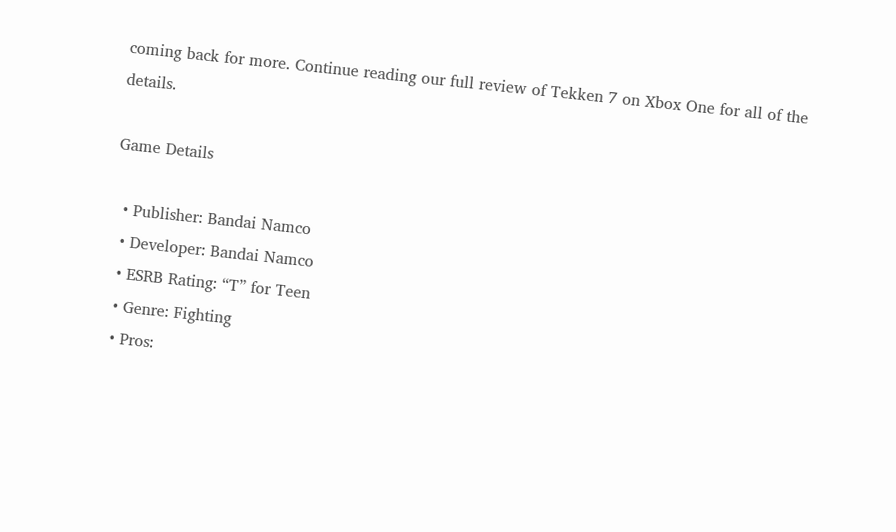coming back for more. Continue reading our full review of Tekken 7 on Xbox One for all of the details.

Game Details

  • Publisher: Bandai Namco
  • Developer: Bandai Namco
  • ESRB Rating: “T” for Teen
  • Genre: Fighting
  • Pros: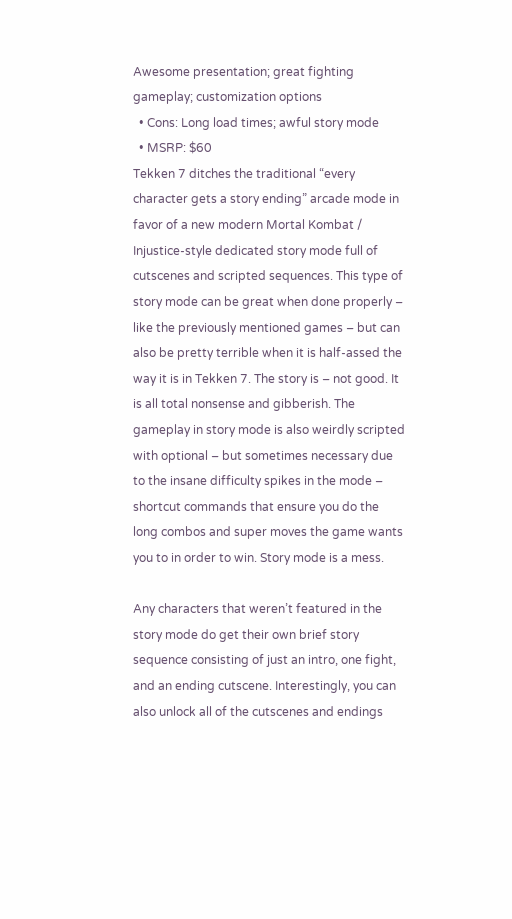Awesome presentation; great fighting gameplay; customization options
  • Cons: Long load times; awful story mode
  • MSRP: $60
Tekken 7 ditches the traditional “every character gets a story ending” arcade mode in favor of a new modern Mortal Kombat / Injustice-style dedicated story mode full of cutscenes and scripted sequences. This type of story mode can be great when done properly – like the previously mentioned games – but can also be pretty terrible when it is half-assed the way it is in Tekken 7. The story is – not good. It is all total nonsense and gibberish. The gameplay in story mode is also weirdly scripted with optional – but sometimes necessary due to the insane difficulty spikes in the mode – shortcut commands that ensure you do the long combos and super moves the game wants you to in order to win. Story mode is a mess.

Any characters that weren’t featured in the story mode do get their own brief story sequence consisting of just an intro, one fight, and an ending cutscene. Interestingly, you can also unlock all of the cutscenes and endings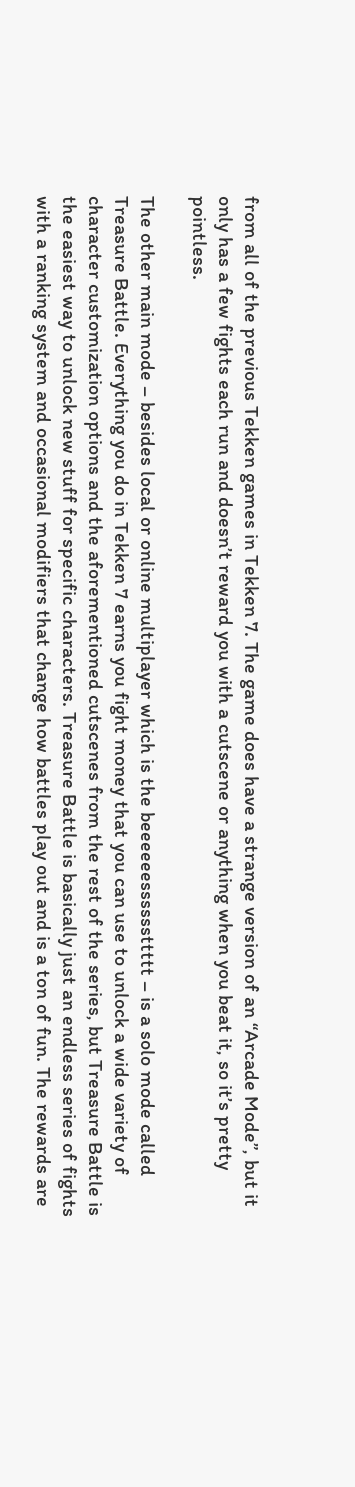from all of the previous Tekken games in Tekken 7. The game does have a strange version of an “Arcade Mode”, but it only has a few fights each run and doesn’t reward you with a cutscene or anything when you beat it, so it’s pretty pointless.

The other main mode – besides local or online multiplayer which is the beeeeeessssssttttt – is a solo mode called Treasure Battle. Everything you do in Tekken 7 earns you fight money that you can use to unlock a wide variety of character customization options and the aforementioned cutscenes from the rest of the series, but Treasure Battle is the easiest way to unlock new stuff for specific characters. Treasure Battle is basically just an endless series of fights with a ranking system and occasional modifiers that change how battles play out and is a ton of fun. The rewards are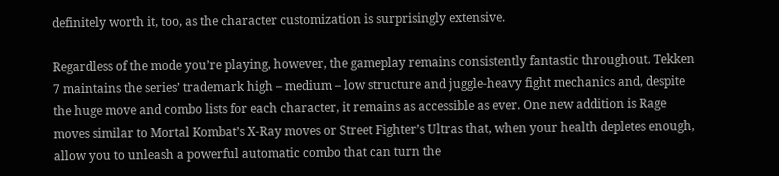definitely worth it, too, as the character customization is surprisingly extensive.

Regardless of the mode you’re playing, however, the gameplay remains consistently fantastic throughout. Tekken 7 maintains the series’ trademark high – medium – low structure and juggle-heavy fight mechanics and, despite the huge move and combo lists for each character, it remains as accessible as ever. One new addition is Rage moves similar to Mortal Kombat’s X-Ray moves or Street Fighter’s Ultras that, when your health depletes enough, allow you to unleash a powerful automatic combo that can turn the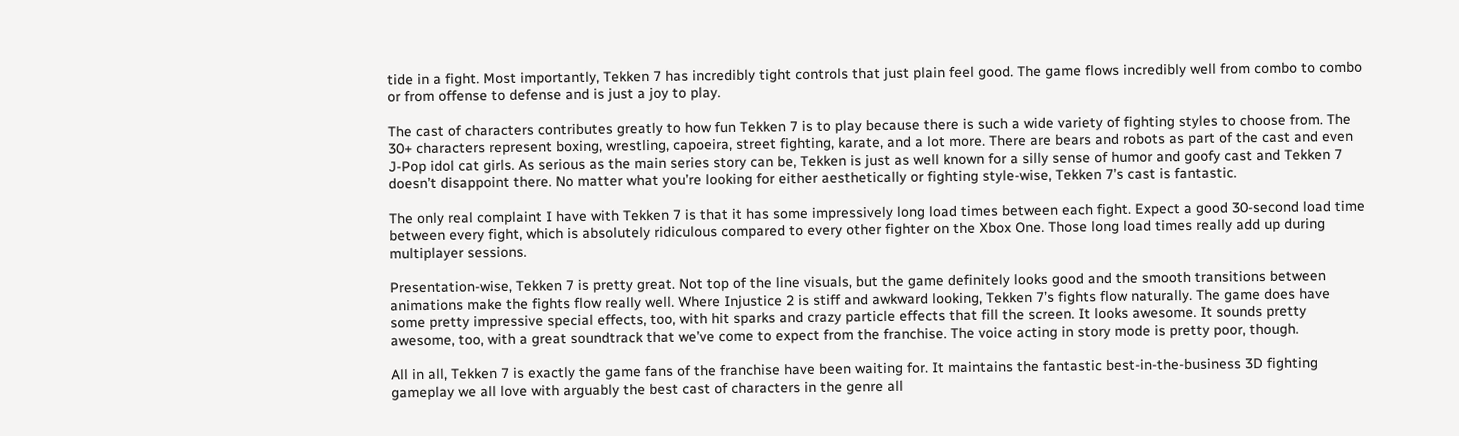tide in a fight. Most importantly, Tekken 7 has incredibly tight controls that just plain feel good. The game flows incredibly well from combo to combo or from offense to defense and is just a joy to play.

The cast of characters contributes greatly to how fun Tekken 7 is to play because there is such a wide variety of fighting styles to choose from. The 30+ characters represent boxing, wrestling, capoeira, street fighting, karate, and a lot more. There are bears and robots as part of the cast and even J-Pop idol cat girls. As serious as the main series story can be, Tekken is just as well known for a silly sense of humor and goofy cast and Tekken 7 doesn’t disappoint there. No matter what you’re looking for either aesthetically or fighting style-wise, Tekken 7’s cast is fantastic.

The only real complaint I have with Tekken 7 is that it has some impressively long load times between each fight. Expect a good 30-second load time between every fight, which is absolutely ridiculous compared to every other fighter on the Xbox One. Those long load times really add up during multiplayer sessions.

Presentation-wise, Tekken 7 is pretty great. Not top of the line visuals, but the game definitely looks good and the smooth transitions between animations make the fights flow really well. Where Injustice 2 is stiff and awkward looking, Tekken 7’s fights flow naturally. The game does have some pretty impressive special effects, too, with hit sparks and crazy particle effects that fill the screen. It looks awesome. It sounds pretty awesome, too, with a great soundtrack that we’ve come to expect from the franchise. The voice acting in story mode is pretty poor, though.

All in all, Tekken 7 is exactly the game fans of the franchise have been waiting for. It maintains the fantastic best-in-the-business 3D fighting gameplay we all love with arguably the best cast of characters in the genre all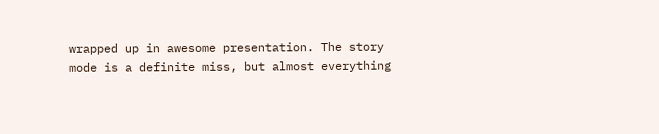wrapped up in awesome presentation. The story mode is a definite miss, but almost everything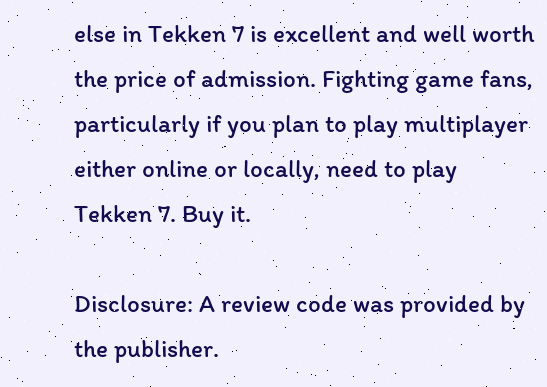else in Tekken 7 is excellent and well worth the price of admission. Fighting game fans, particularly if you plan to play multiplayer either online or locally, need to play Tekken 7. Buy it.

Disclosure: A review code was provided by the publisher.